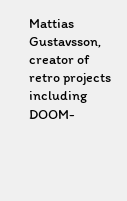Mattias Gustavsson, creator of retro projects including DOOM-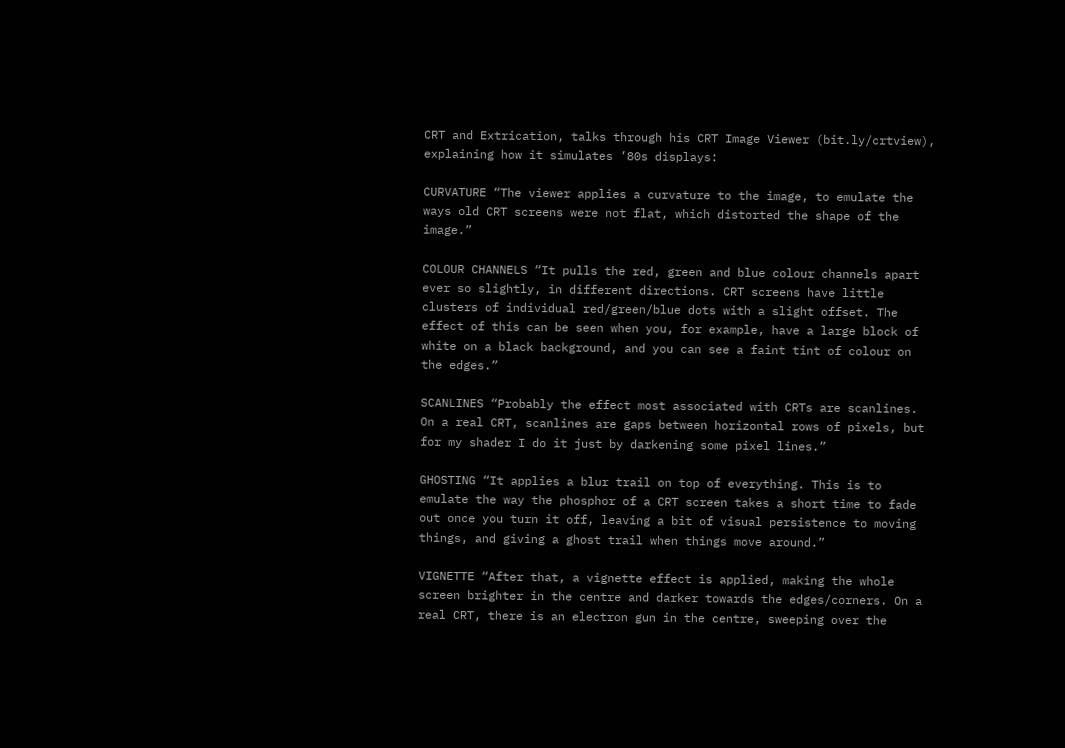CRT and Extrication, talks through his CRT Image Viewer (bit.ly/crtview), explaining how it simulates ’80s displays:

CURVATURE “The viewer applies a curvature to the image, to emulate the ways old CRT screens were not flat, which distorted the shape of the image.”

COLOUR CHANNELS “It pulls the red, green and blue colour channels apart ever so slightly, in different directions. CRT screens have little clusters of individual red/green/blue dots with a slight offset. The effect of this can be seen when you, for example, have a large block of white on a black background, and you can see a faint tint of colour on the edges.”

SCANLINES “Probably the effect most associated with CRTs are scanlines. On a real CRT, scanlines are gaps between horizontal rows of pixels, but for my shader I do it just by darkening some pixel lines.”

GHOSTING “It applies a blur trail on top of everything. This is to emulate the way the phosphor of a CRT screen takes a short time to fade out once you turn it off, leaving a bit of visual persistence to moving things, and giving a ghost trail when things move around.”

VIGNETTE “After that, a vignette effect is applied, making the whole screen brighter in the centre and darker towards the edges/corners. On a real CRT, there is an electron gun in the centre, sweeping over the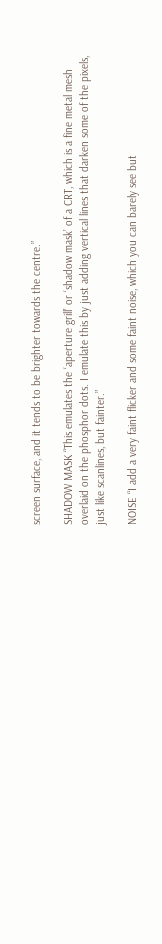screen surface, and it tends to be brighter towards the centre.”

SHADOW MASK “This emulates the ‘aperture grill’ or ‘shadow mask’ of a CRT, which is a fine metal mesh overlaid on the phosphor dots. I emulate this by just adding vertical lines that darken some of the pixels, just like scanlines, but fainter.”

NOISE “I add a very faint flicker and some faint noise, which you can barely see but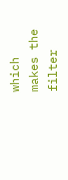which makes the filter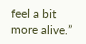feel a bit more alive.”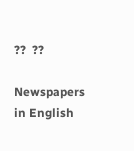??  ??

Newspapers in English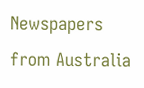Newspapers from Australia